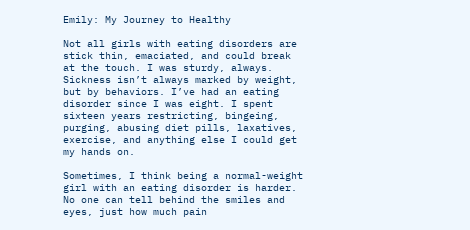Emily: My Journey to Healthy

Not all girls with eating disorders are stick thin, emaciated, and could break at the touch. I was sturdy, always. Sickness isn’t always marked by weight, but by behaviors. I’ve had an eating disorder since I was eight. I spent sixteen years restricting, bingeing, purging, abusing diet pills, laxatives, exercise, and anything else I could get my hands on.

Sometimes, I think being a normal-weight girl with an eating disorder is harder. No one can tell behind the smiles and eyes, just how much pain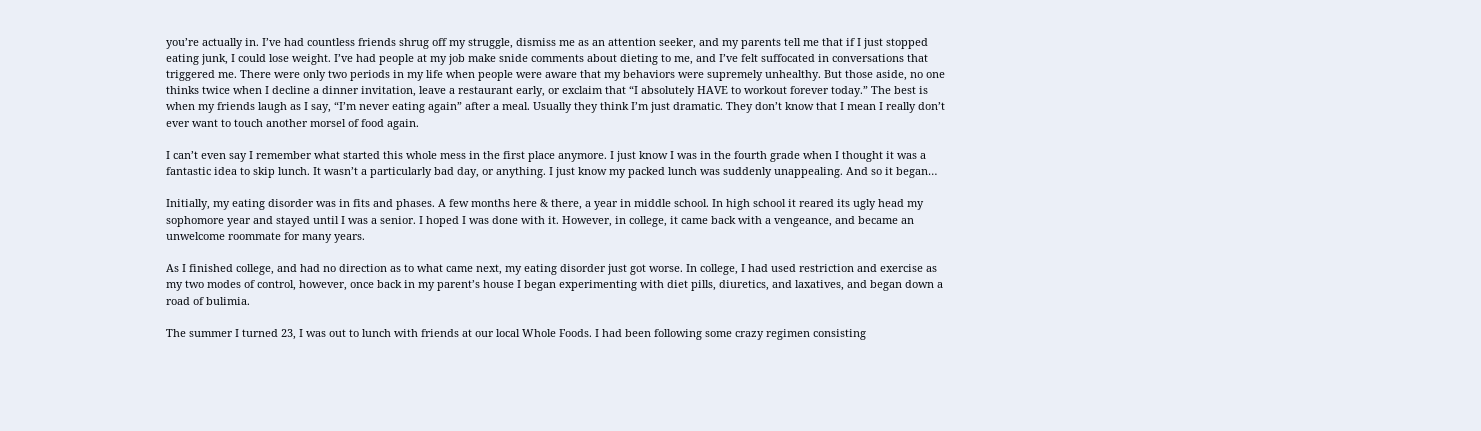you’re actually in. I’ve had countless friends shrug off my struggle, dismiss me as an attention seeker, and my parents tell me that if I just stopped eating junk, I could lose weight. I’ve had people at my job make snide comments about dieting to me, and I’ve felt suffocated in conversations that triggered me. There were only two periods in my life when people were aware that my behaviors were supremely unhealthy. But those aside, no one thinks twice when I decline a dinner invitation, leave a restaurant early, or exclaim that “I absolutely HAVE to workout forever today.” The best is when my friends laugh as I say, “I’m never eating again” after a meal. Usually they think I’m just dramatic. They don’t know that I mean I really don’t ever want to touch another morsel of food again.

I can’t even say I remember what started this whole mess in the first place anymore. I just know I was in the fourth grade when I thought it was a fantastic idea to skip lunch. It wasn’t a particularly bad day, or anything. I just know my packed lunch was suddenly unappealing. And so it began…

Initially, my eating disorder was in fits and phases. A few months here & there, a year in middle school. In high school it reared its ugly head my sophomore year and stayed until I was a senior. I hoped I was done with it. However, in college, it came back with a vengeance, and became an unwelcome roommate for many years.

As I finished college, and had no direction as to what came next, my eating disorder just got worse. In college, I had used restriction and exercise as my two modes of control, however, once back in my parent’s house I began experimenting with diet pills, diuretics, and laxatives, and began down a road of bulimia.

The summer I turned 23, I was out to lunch with friends at our local Whole Foods. I had been following some crazy regimen consisting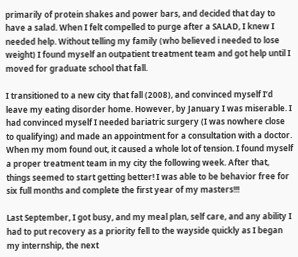primarily of protein shakes and power bars, and decided that day to have a salad. When I felt compelled to purge after a SALAD, I knew I needed help. Without telling my family (who believed i needed to lose weight) I found myself an outpatient treatment team and got help until I moved for graduate school that fall.

I transitioned to a new city that fall (2008), and convinced myself I’d leave my eating disorder home. However, by January I was miserable. I had convinced myself I needed bariatric surgery (I was nowhere close to qualifying) and made an appointment for a consultation with a doctor. When my mom found out, it caused a whole lot of tension. I found myself a proper treatment team in my city the following week. After that, things seemed to start getting better! I was able to be behavior free for six full months and complete the first year of my masters!!!

Last September, I got busy, and my meal plan, self care, and any ability I had to put recovery as a priority fell to the wayside quickly as I began my internship, the next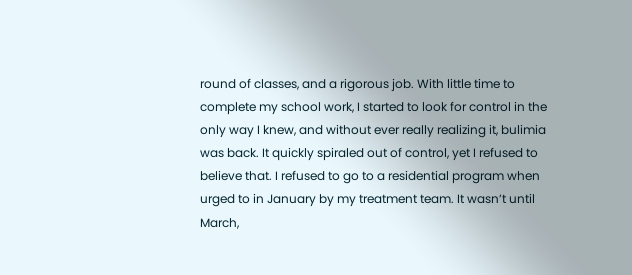round of classes, and a rigorous job. With little time to complete my school work, I started to look for control in the only way I knew, and without ever really realizing it, bulimia was back. It quickly spiraled out of control, yet I refused to believe that. I refused to go to a residential program when urged to in January by my treatment team. It wasn’t until March,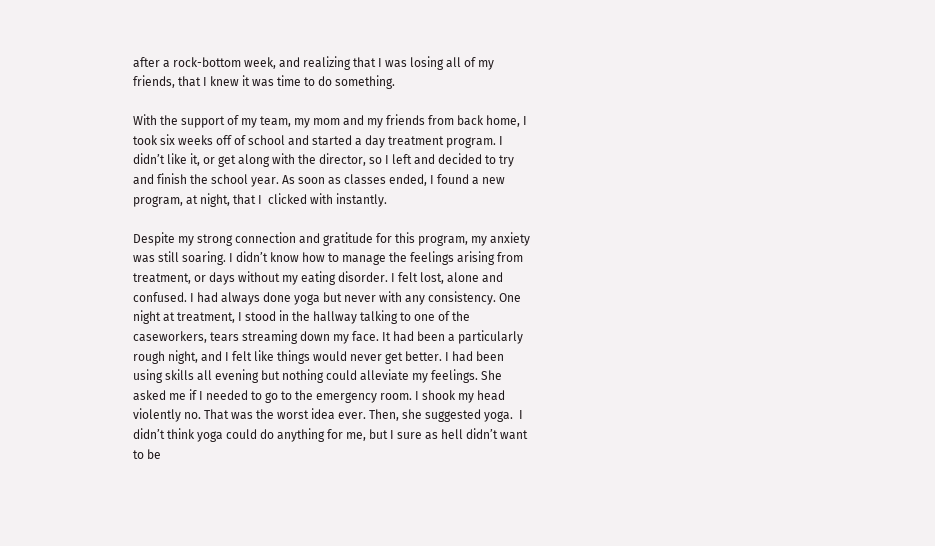after a rock-bottom week, and realizing that I was losing all of my friends, that I knew it was time to do something.

With the support of my team, my mom and my friends from back home, I took six weeks off of school and started a day treatment program. I didn’t like it, or get along with the director, so I left and decided to try and finish the school year. As soon as classes ended, I found a new program, at night, that I  clicked with instantly.

Despite my strong connection and gratitude for this program, my anxiety was still soaring. I didn’t know how to manage the feelings arising from treatment, or days without my eating disorder. I felt lost, alone and confused. I had always done yoga but never with any consistency. One night at treatment, I stood in the hallway talking to one of the caseworkers, tears streaming down my face. It had been a particularly rough night, and I felt like things would never get better. I had been using skills all evening but nothing could alleviate my feelings. She asked me if I needed to go to the emergency room. I shook my head violently no. That was the worst idea ever. Then, she suggested yoga.  I didn’t think yoga could do anything for me, but I sure as hell didn’t want to be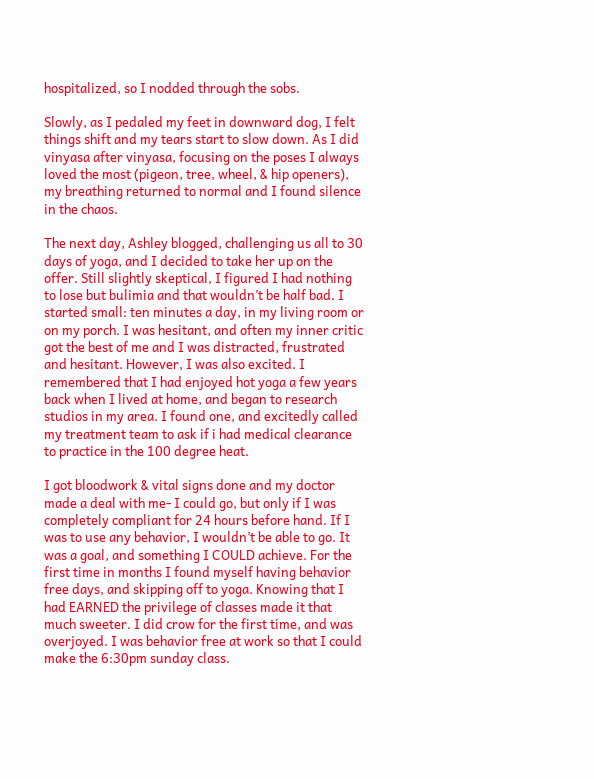hospitalized, so I nodded through the sobs.

Slowly, as I pedaled my feet in downward dog, I felt things shift and my tears start to slow down. As I did vinyasa after vinyasa, focusing on the poses I always loved the most (pigeon, tree, wheel, & hip openers), my breathing returned to normal and I found silence in the chaos.

The next day, Ashley blogged, challenging us all to 30 days of yoga, and I decided to take her up on the offer. Still slightly skeptical, I figured I had nothing to lose but bulimia and that wouldn’t be half bad. I started small: ten minutes a day, in my living room or on my porch. I was hesitant, and often my inner critic got the best of me and I was distracted, frustrated and hesitant. However, I was also excited. I remembered that I had enjoyed hot yoga a few years back when I lived at home, and began to research studios in my area. I found one, and excitedly called my treatment team to ask if i had medical clearance to practice in the 100 degree heat.

I got bloodwork & vital signs done and my doctor made a deal with me- I could go, but only if I was completely compliant for 24 hours before hand. If I was to use any behavior, I wouldn’t be able to go. It was a goal, and something I COULD achieve. For the first time in months I found myself having behavior free days, and skipping off to yoga. Knowing that I had EARNED the privilege of classes made it that much sweeter. I did crow for the first time, and was overjoyed. I was behavior free at work so that I could make the 6:30pm sunday class.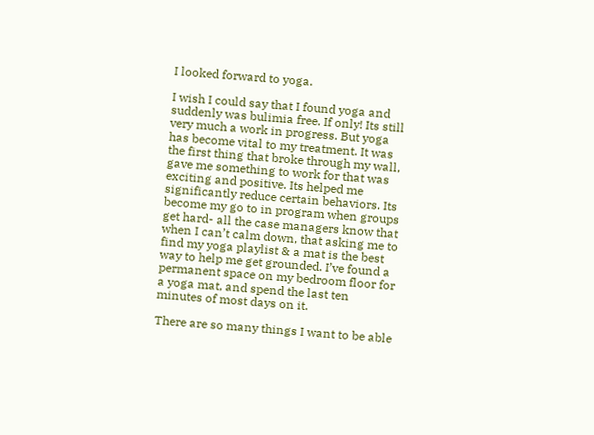I looked forward to yoga.

I wish I could say that I found yoga and suddenly was bulimia free. If only! Its still very much a work in progress. But yoga has become vital to my treatment. It was the first thing that broke through my wall, gave me something to work for that was exciting and positive. Its helped me significantly reduce certain behaviors. Its become my go to in program when groups get hard- all the case managers know that when I can’t calm down, that asking me to find my yoga playlist & a mat is the best way to help me get grounded. I’ve found a permanent space on my bedroom floor for a yoga mat, and spend the last ten minutes of most days on it.

There are so many things I want to be able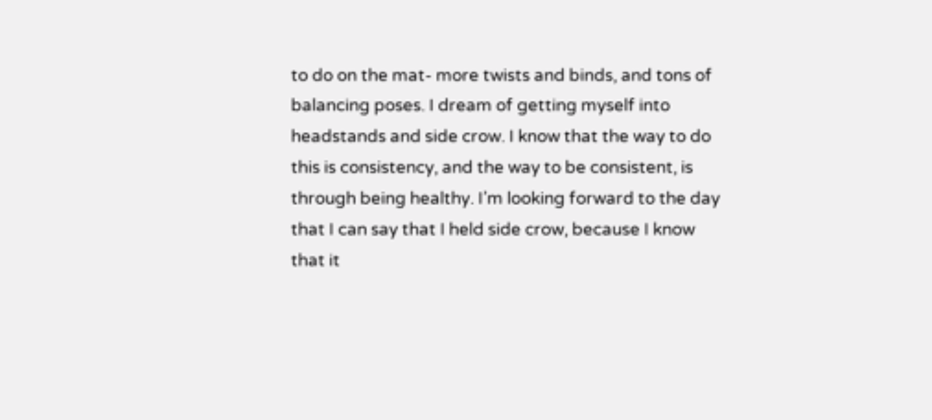to do on the mat- more twists and binds, and tons of balancing poses. I dream of getting myself into headstands and side crow. I know that the way to do this is consistency, and the way to be consistent, is through being healthy. I’m looking forward to the day that I can say that I held side crow, because I know that it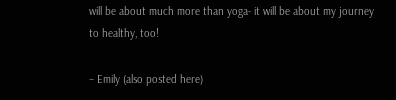will be about much more than yoga- it will be about my journey to healthy, too!

– Emily (also posted here)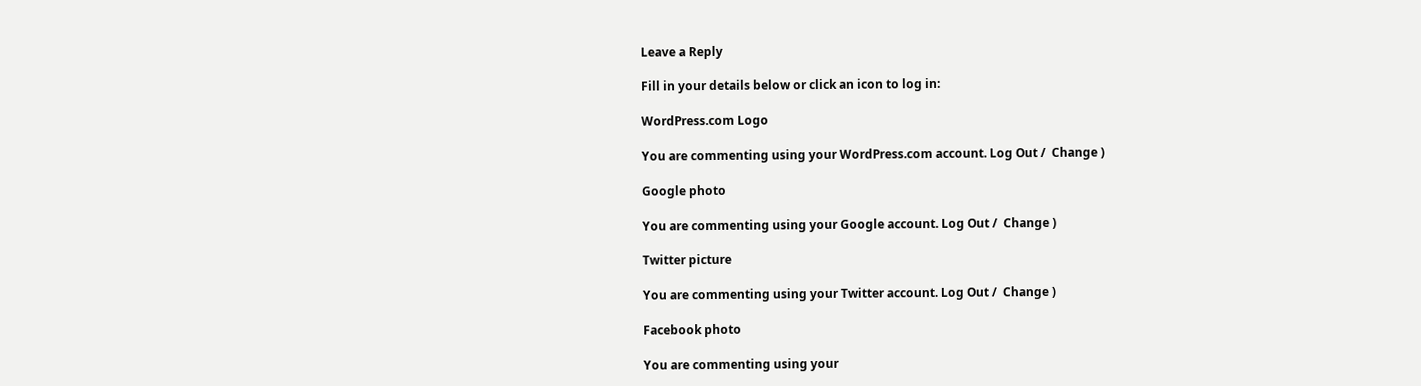Leave a Reply

Fill in your details below or click an icon to log in:

WordPress.com Logo

You are commenting using your WordPress.com account. Log Out /  Change )

Google photo

You are commenting using your Google account. Log Out /  Change )

Twitter picture

You are commenting using your Twitter account. Log Out /  Change )

Facebook photo

You are commenting using your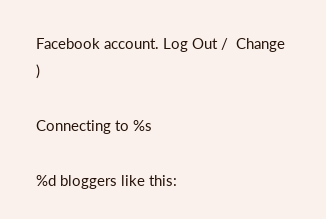Facebook account. Log Out /  Change )

Connecting to %s

%d bloggers like this: